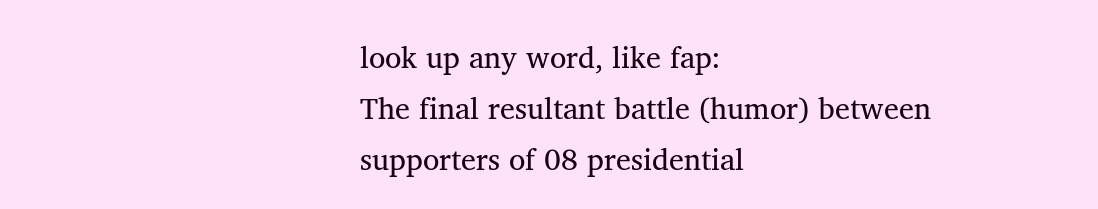look up any word, like fap:
The final resultant battle (humor) between supporters of 08 presidential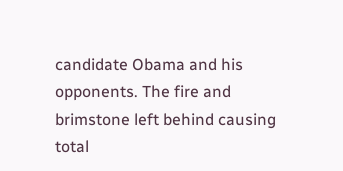candidate Obama and his opponents. The fire and brimstone left behind causing total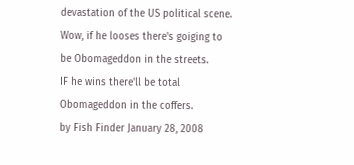devastation of the US political scene.
Wow, if he looses there's goiging to be Obomageddon in the streets.
IF he wins there'll be total Obomageddon in the coffers.
by Fish Finder January 28, 2008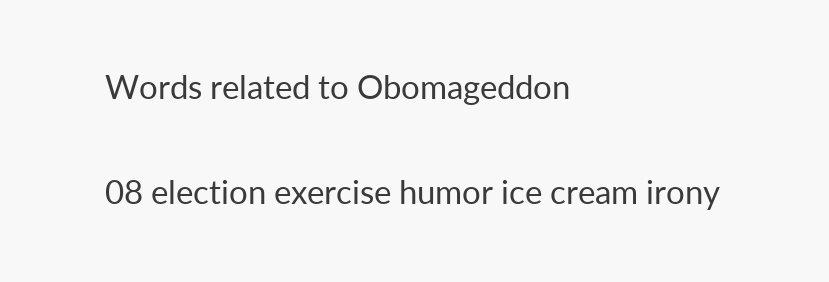Words related to Obomageddon

08 election exercise humor ice cream irony